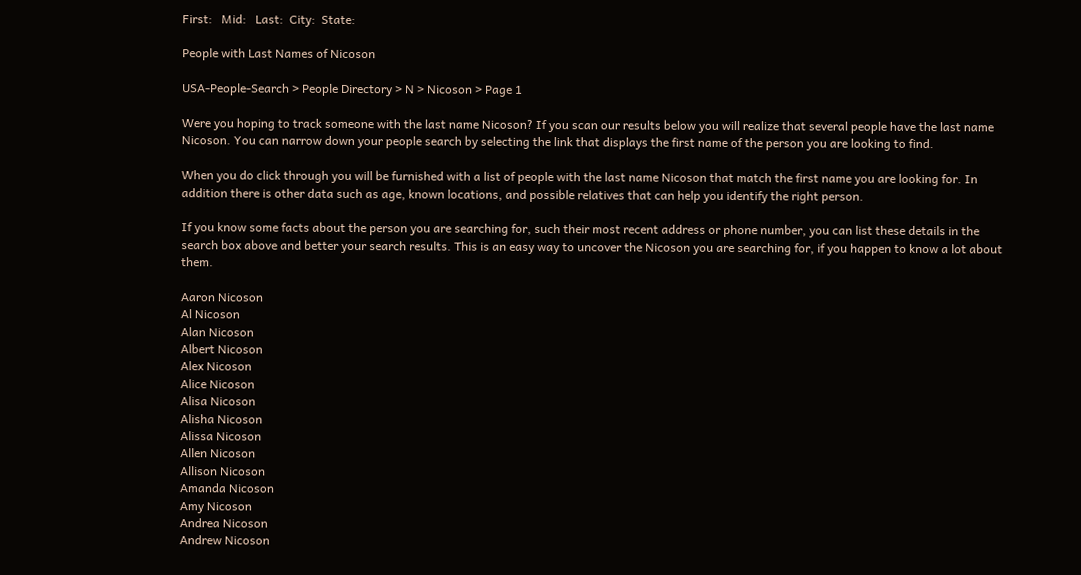First:   Mid:   Last:  City:  State:

People with Last Names of Nicoson

USA-People-Search > People Directory > N > Nicoson > Page 1

Were you hoping to track someone with the last name Nicoson? If you scan our results below you will realize that several people have the last name Nicoson. You can narrow down your people search by selecting the link that displays the first name of the person you are looking to find.

When you do click through you will be furnished with a list of people with the last name Nicoson that match the first name you are looking for. In addition there is other data such as age, known locations, and possible relatives that can help you identify the right person.

If you know some facts about the person you are searching for, such their most recent address or phone number, you can list these details in the search box above and better your search results. This is an easy way to uncover the Nicoson you are searching for, if you happen to know a lot about them.

Aaron Nicoson
Al Nicoson
Alan Nicoson
Albert Nicoson
Alex Nicoson
Alice Nicoson
Alisa Nicoson
Alisha Nicoson
Alissa Nicoson
Allen Nicoson
Allison Nicoson
Amanda Nicoson
Amy Nicoson
Andrea Nicoson
Andrew Nicoson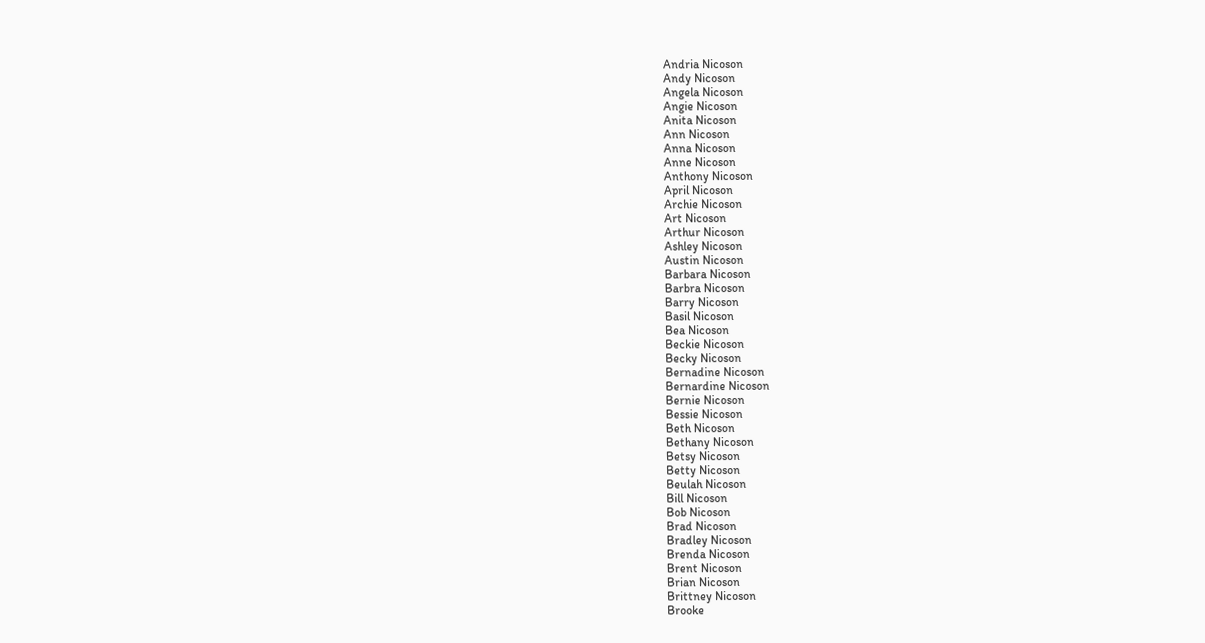Andria Nicoson
Andy Nicoson
Angela Nicoson
Angie Nicoson
Anita Nicoson
Ann Nicoson
Anna Nicoson
Anne Nicoson
Anthony Nicoson
April Nicoson
Archie Nicoson
Art Nicoson
Arthur Nicoson
Ashley Nicoson
Austin Nicoson
Barbara Nicoson
Barbra Nicoson
Barry Nicoson
Basil Nicoson
Bea Nicoson
Beckie Nicoson
Becky Nicoson
Bernadine Nicoson
Bernardine Nicoson
Bernie Nicoson
Bessie Nicoson
Beth Nicoson
Bethany Nicoson
Betsy Nicoson
Betty Nicoson
Beulah Nicoson
Bill Nicoson
Bob Nicoson
Brad Nicoson
Bradley Nicoson
Brenda Nicoson
Brent Nicoson
Brian Nicoson
Brittney Nicoson
Brooke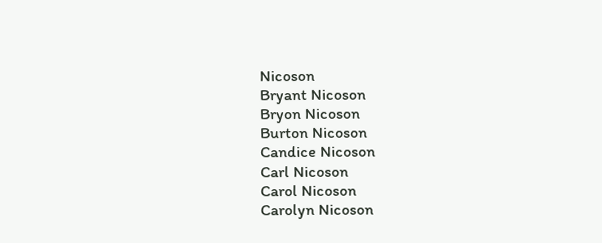Nicoson
Bryant Nicoson
Bryon Nicoson
Burton Nicoson
Candice Nicoson
Carl Nicoson
Carol Nicoson
Carolyn Nicoson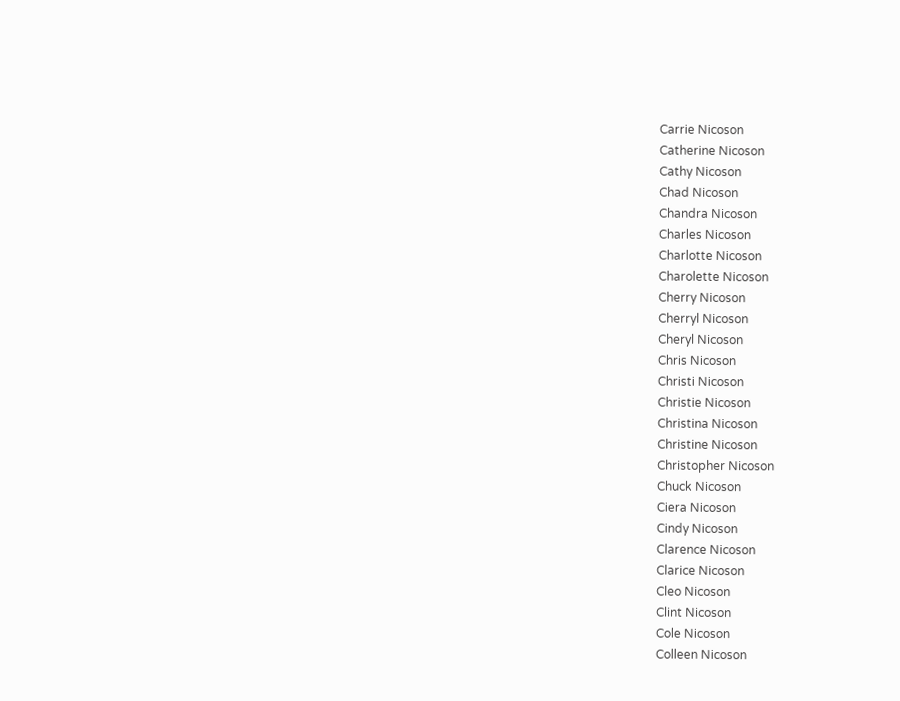Carrie Nicoson
Catherine Nicoson
Cathy Nicoson
Chad Nicoson
Chandra Nicoson
Charles Nicoson
Charlotte Nicoson
Charolette Nicoson
Cherry Nicoson
Cherryl Nicoson
Cheryl Nicoson
Chris Nicoson
Christi Nicoson
Christie Nicoson
Christina Nicoson
Christine Nicoson
Christopher Nicoson
Chuck Nicoson
Ciera Nicoson
Cindy Nicoson
Clarence Nicoson
Clarice Nicoson
Cleo Nicoson
Clint Nicoson
Cole Nicoson
Colleen Nicoson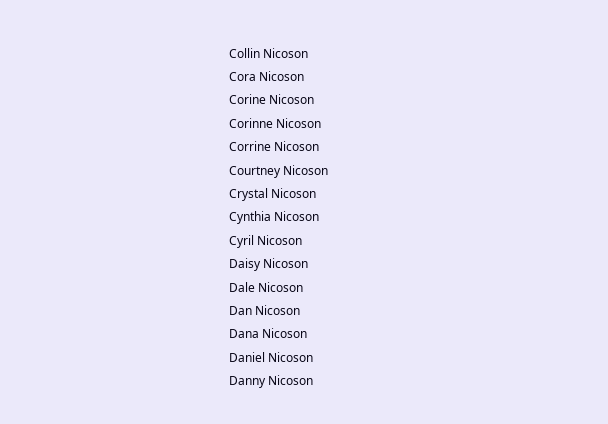Collin Nicoson
Cora Nicoson
Corine Nicoson
Corinne Nicoson
Corrine Nicoson
Courtney Nicoson
Crystal Nicoson
Cynthia Nicoson
Cyril Nicoson
Daisy Nicoson
Dale Nicoson
Dan Nicoson
Dana Nicoson
Daniel Nicoson
Danny Nicoson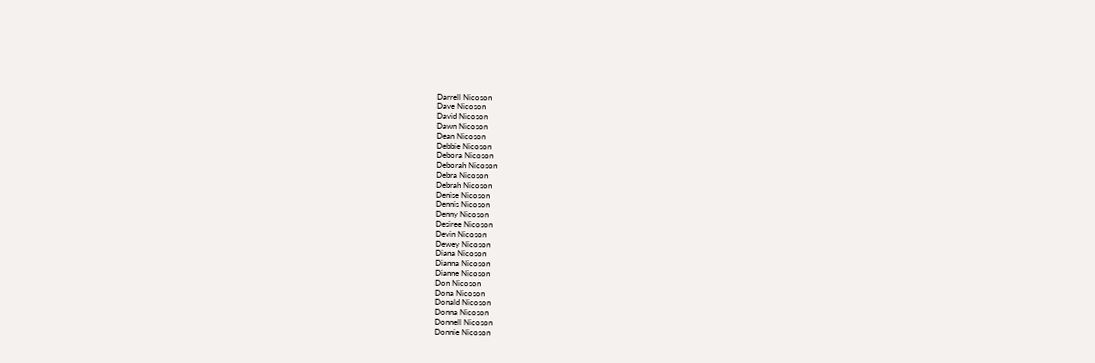Darrell Nicoson
Dave Nicoson
David Nicoson
Dawn Nicoson
Dean Nicoson
Debbie Nicoson
Debora Nicoson
Deborah Nicoson
Debra Nicoson
Debrah Nicoson
Denise Nicoson
Dennis Nicoson
Denny Nicoson
Desiree Nicoson
Devin Nicoson
Dewey Nicoson
Diana Nicoson
Dianna Nicoson
Dianne Nicoson
Don Nicoson
Dona Nicoson
Donald Nicoson
Donna Nicoson
Donnell Nicoson
Donnie Nicoson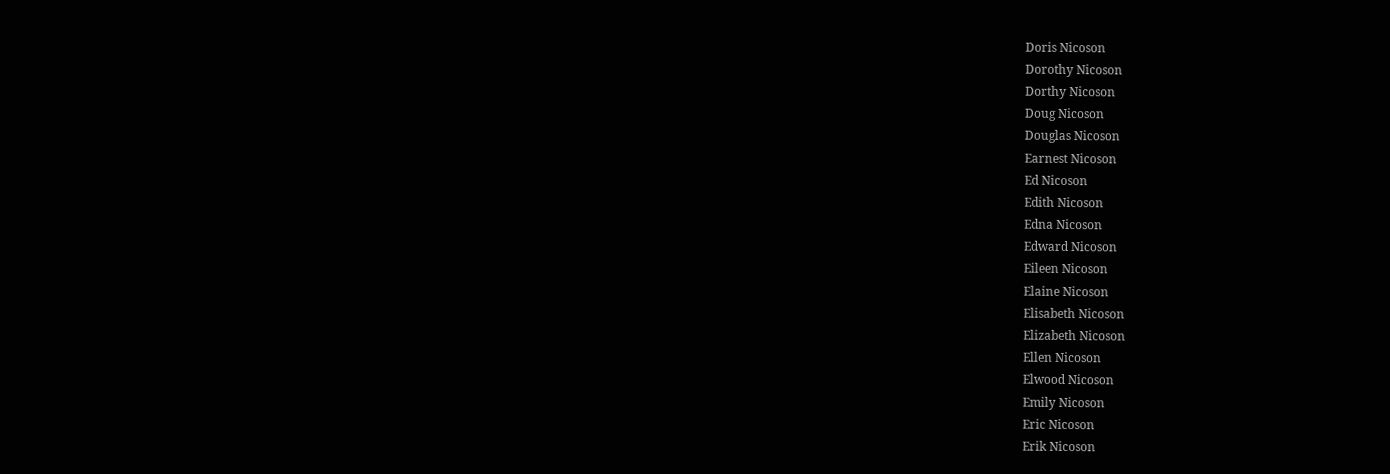Doris Nicoson
Dorothy Nicoson
Dorthy Nicoson
Doug Nicoson
Douglas Nicoson
Earnest Nicoson
Ed Nicoson
Edith Nicoson
Edna Nicoson
Edward Nicoson
Eileen Nicoson
Elaine Nicoson
Elisabeth Nicoson
Elizabeth Nicoson
Ellen Nicoson
Elwood Nicoson
Emily Nicoson
Eric Nicoson
Erik Nicoson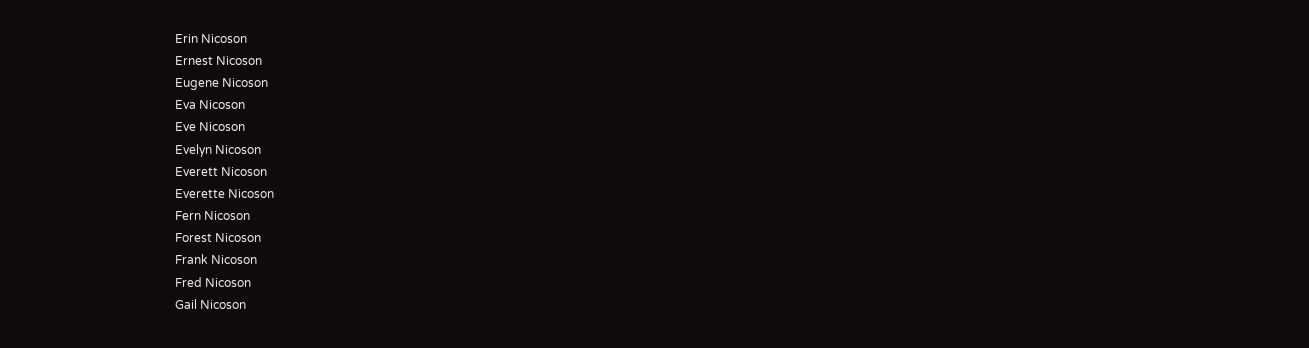Erin Nicoson
Ernest Nicoson
Eugene Nicoson
Eva Nicoson
Eve Nicoson
Evelyn Nicoson
Everett Nicoson
Everette Nicoson
Fern Nicoson
Forest Nicoson
Frank Nicoson
Fred Nicoson
Gail Nicoson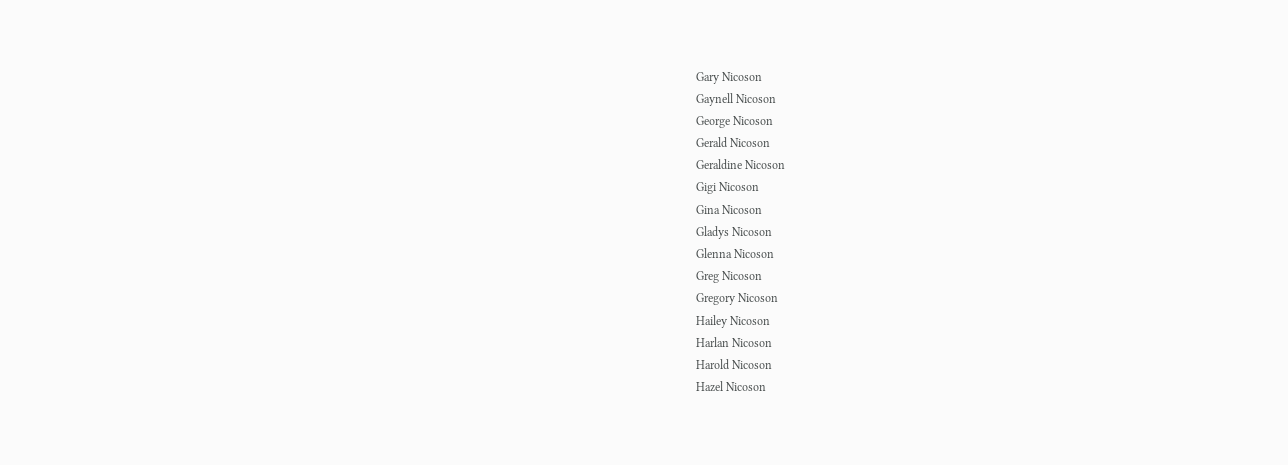Gary Nicoson
Gaynell Nicoson
George Nicoson
Gerald Nicoson
Geraldine Nicoson
Gigi Nicoson
Gina Nicoson
Gladys Nicoson
Glenna Nicoson
Greg Nicoson
Gregory Nicoson
Hailey Nicoson
Harlan Nicoson
Harold Nicoson
Hazel Nicoson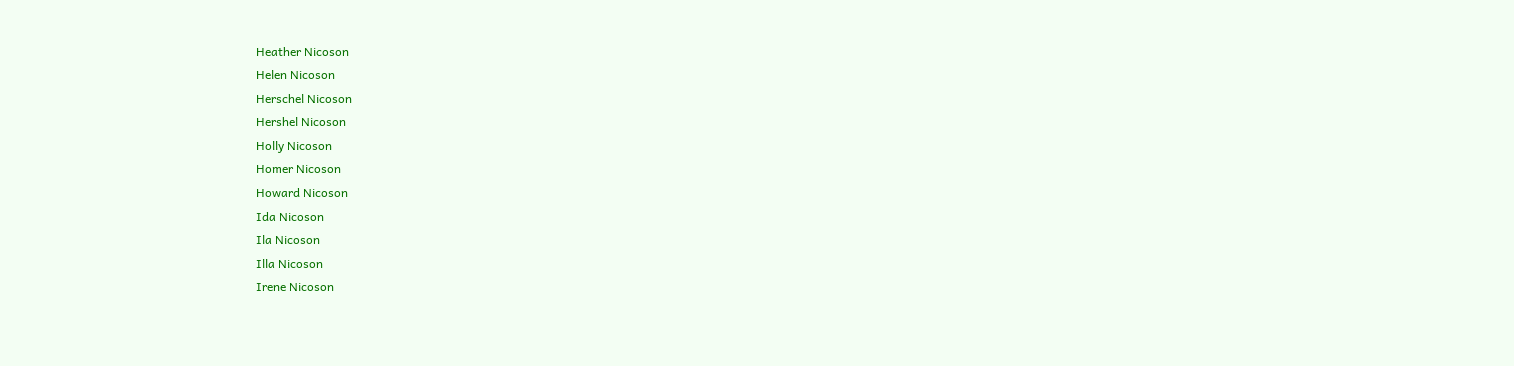Heather Nicoson
Helen Nicoson
Herschel Nicoson
Hershel Nicoson
Holly Nicoson
Homer Nicoson
Howard Nicoson
Ida Nicoson
Ila Nicoson
Illa Nicoson
Irene Nicoson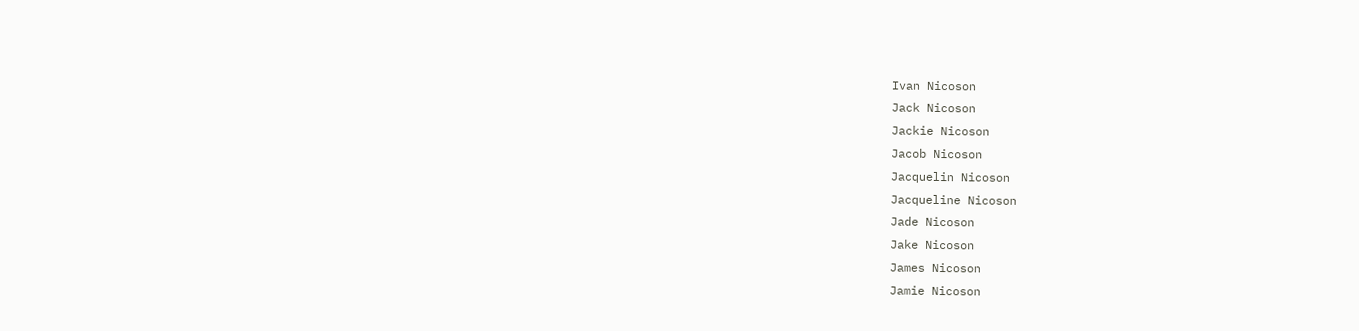Ivan Nicoson
Jack Nicoson
Jackie Nicoson
Jacob Nicoson
Jacquelin Nicoson
Jacqueline Nicoson
Jade Nicoson
Jake Nicoson
James Nicoson
Jamie Nicoson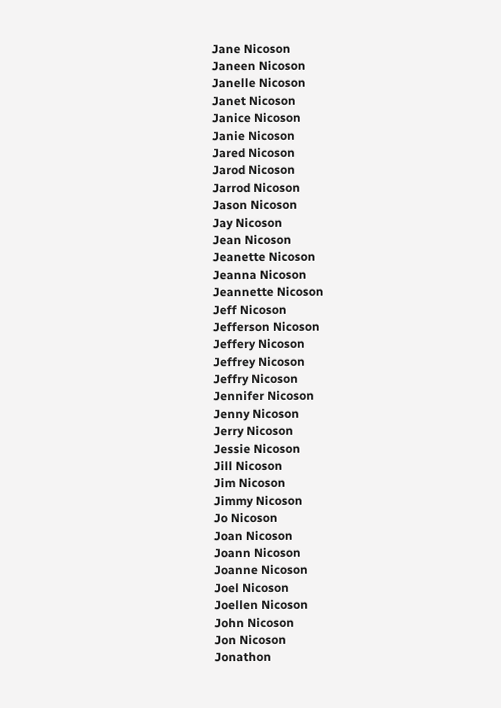Jane Nicoson
Janeen Nicoson
Janelle Nicoson
Janet Nicoson
Janice Nicoson
Janie Nicoson
Jared Nicoson
Jarod Nicoson
Jarrod Nicoson
Jason Nicoson
Jay Nicoson
Jean Nicoson
Jeanette Nicoson
Jeanna Nicoson
Jeannette Nicoson
Jeff Nicoson
Jefferson Nicoson
Jeffery Nicoson
Jeffrey Nicoson
Jeffry Nicoson
Jennifer Nicoson
Jenny Nicoson
Jerry Nicoson
Jessie Nicoson
Jill Nicoson
Jim Nicoson
Jimmy Nicoson
Jo Nicoson
Joan Nicoson
Joann Nicoson
Joanne Nicoson
Joel Nicoson
Joellen Nicoson
John Nicoson
Jon Nicoson
Jonathon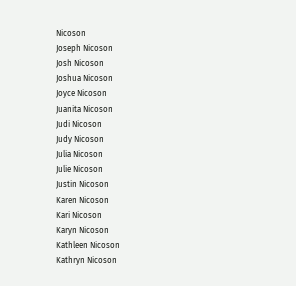Nicoson
Joseph Nicoson
Josh Nicoson
Joshua Nicoson
Joyce Nicoson
Juanita Nicoson
Judi Nicoson
Judy Nicoson
Julia Nicoson
Julie Nicoson
Justin Nicoson
Karen Nicoson
Kari Nicoson
Karyn Nicoson
Kathleen Nicoson
Kathryn Nicoson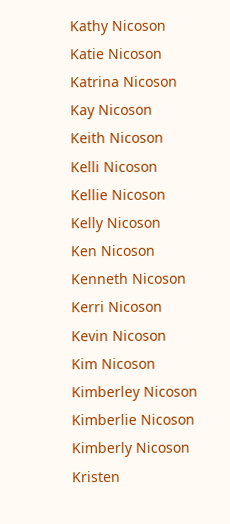Kathy Nicoson
Katie Nicoson
Katrina Nicoson
Kay Nicoson
Keith Nicoson
Kelli Nicoson
Kellie Nicoson
Kelly Nicoson
Ken Nicoson
Kenneth Nicoson
Kerri Nicoson
Kevin Nicoson
Kim Nicoson
Kimberley Nicoson
Kimberlie Nicoson
Kimberly Nicoson
Kristen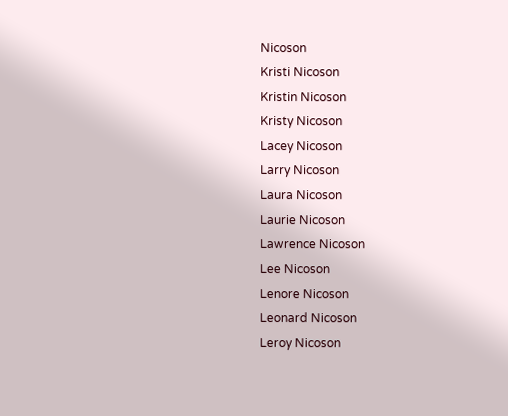Nicoson
Kristi Nicoson
Kristin Nicoson
Kristy Nicoson
Lacey Nicoson
Larry Nicoson
Laura Nicoson
Laurie Nicoson
Lawrence Nicoson
Lee Nicoson
Lenore Nicoson
Leonard Nicoson
Leroy Nicoson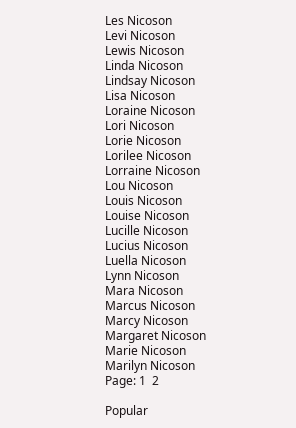Les Nicoson
Levi Nicoson
Lewis Nicoson
Linda Nicoson
Lindsay Nicoson
Lisa Nicoson
Loraine Nicoson
Lori Nicoson
Lorie Nicoson
Lorilee Nicoson
Lorraine Nicoson
Lou Nicoson
Louis Nicoson
Louise Nicoson
Lucille Nicoson
Lucius Nicoson
Luella Nicoson
Lynn Nicoson
Mara Nicoson
Marcus Nicoson
Marcy Nicoson
Margaret Nicoson
Marie Nicoson
Marilyn Nicoson
Page: 1  2

Popular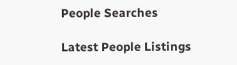People Searches

Latest People Listings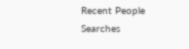Recent People Searches